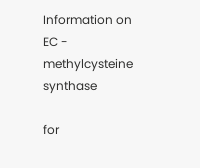Information on EC - methylcysteine synthase

for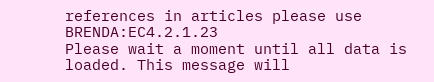references in articles please use BRENDA:EC4.2.1.23
Please wait a moment until all data is loaded. This message will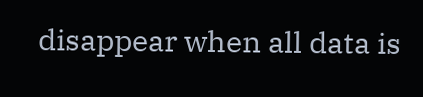disappear when all data is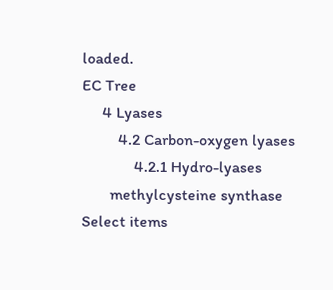loaded.
EC Tree
     4 Lyases
         4.2 Carbon-oxygen lyases
             4.2.1 Hydro-lyases
       methylcysteine synthase
Select items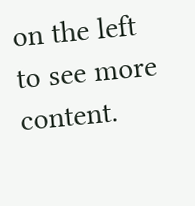on the left to see more content.